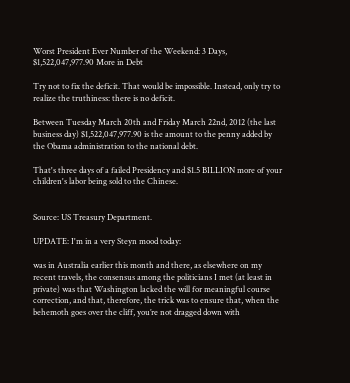Worst President Ever Number of the Weekend: 3 Days, $1,522,047,977.90 More in Debt

Try not to fix the deficit. That would be impossible. Instead, only try to realize the truthiness: there is no deficit.

Between Tuesday March 20th and Friday March 22nd, 2012 (the last business day) $1,522,047,977.90 is the amount to the penny added by the Obama administration to the national debt.

That's three days of a failed Presidency and $1.5 BILLION more of your children's labor being sold to the Chinese.


Source: US Treasury Department.

UPDATE: I'm in a very Steyn mood today:

was in Australia earlier this month and there, as elsewhere on my recent travels, the consensus among the politicians I met (at least in private) was that Washington lacked the will for meaningful course correction, and that, therefore, the trick was to ensure that, when the behemoth goes over the cliff, you’re not dragged down with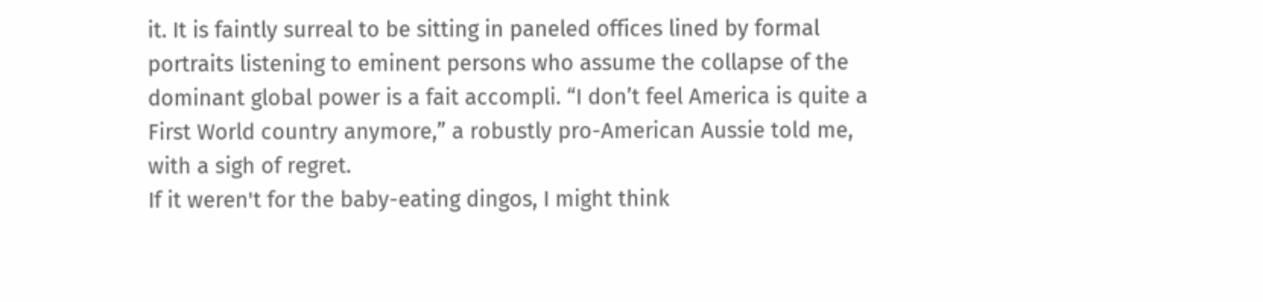it. It is faintly surreal to be sitting in paneled offices lined by formal portraits listening to eminent persons who assume the collapse of the dominant global power is a fait accompli. “I don’t feel America is quite a First World country anymore,” a robustly pro-American Aussie told me, with a sigh of regret.
If it weren't for the baby-eating dingos, I might think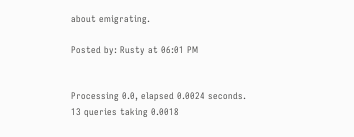about emigrating.

Posted by: Rusty at 06:01 PM


Processing 0.0, elapsed 0.0024 seconds.
13 queries taking 0.0018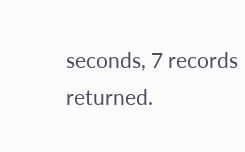seconds, 7 records returned.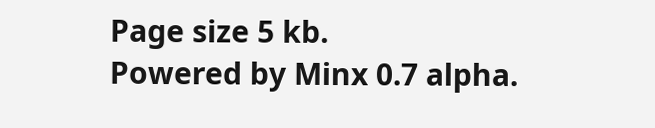Page size 5 kb.
Powered by Minx 0.7 alpha.